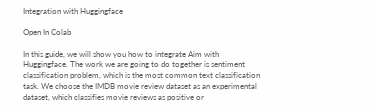Integration with Huggingface

Open In Colab

In this guide, we will show you how to integrate Aim with Huggingface. The work we are going to do together is sentiment classification problem, which is the most common text classification task. We choose the IMDB movie review dataset as an experimental dataset, which classifies movie reviews as positive or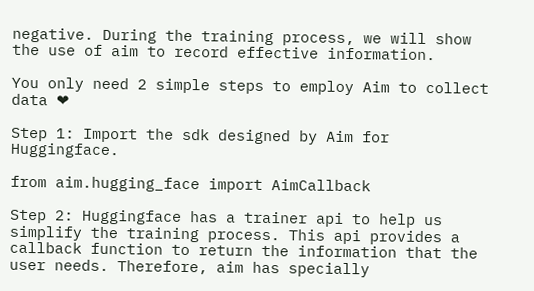negative. During the training process, we will show the use of aim to record effective information.

You only need 2 simple steps to employ Aim to collect data ❤

Step 1: Import the sdk designed by Aim for Huggingface.

from aim.hugging_face import AimCallback

Step 2: Huggingface has a trainer api to help us simplify the training process. This api provides a callback function to return the information that the user needs. Therefore, aim has specially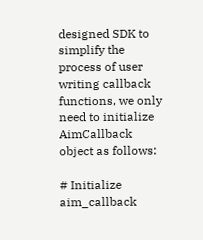designed SDK to simplify the process of user writing callback functions, we only need to initialize AimCallback object as follows:

# Initialize aim_callback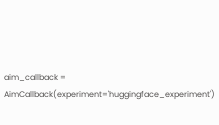aim_callback = AimCallback(experiment='huggingface_experiment')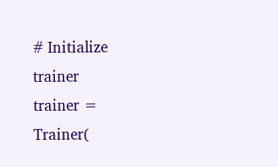# Initialize trainer
trainer = Trainer(